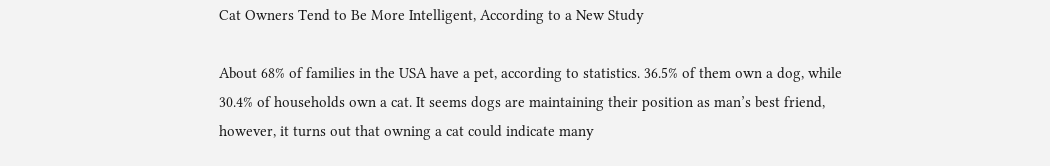Cat Owners Tend to Be More Intelligent, According to a New Study

About 68% of families in the USA have a pet, according to statistics. 36.5% of them own a dog, while 30.4% of households own a cat. It seems dogs are maintaining their position as man’s best friend, however, it turns out that owning a cat could indicate many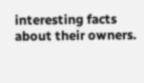interesting facts about their owners.